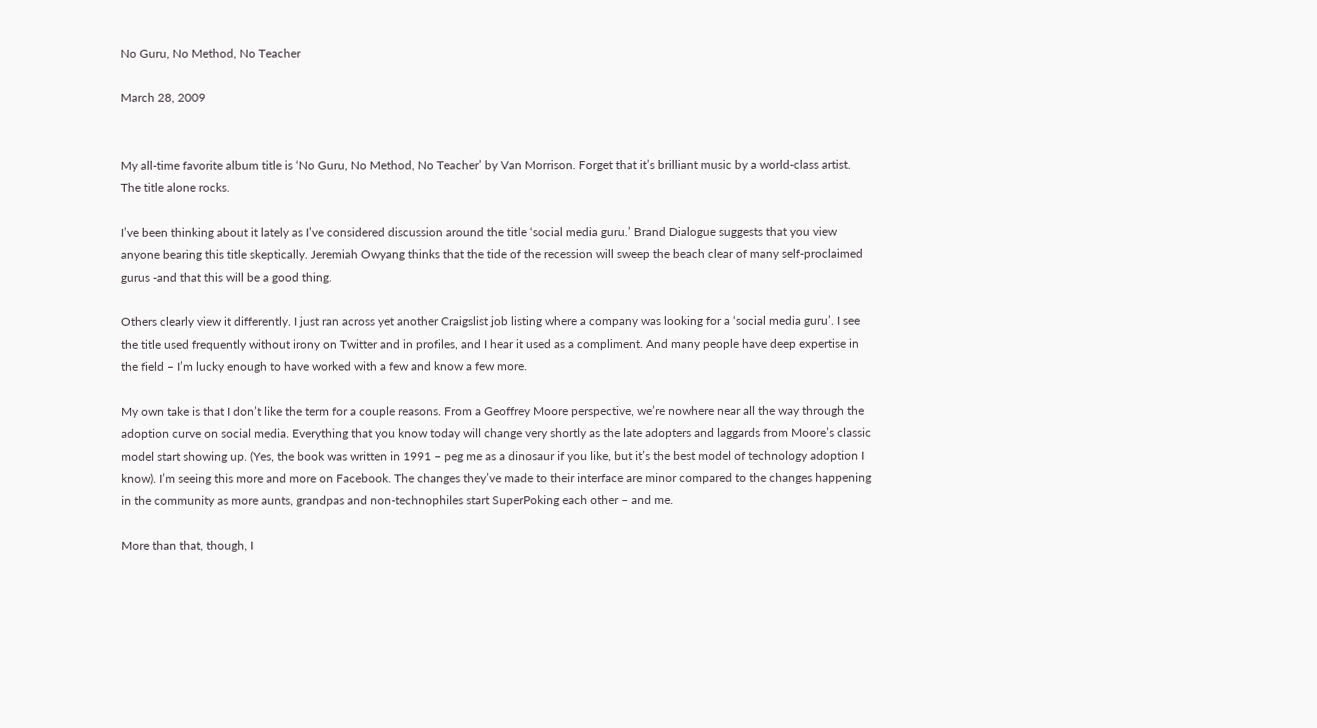No Guru, No Method, No Teacher

March 28, 2009


My all-time favorite album title is ‘No Guru, No Method, No Teacher’ by Van Morrison. Forget that it’s brilliant music by a world-class artist. The title alone rocks.

I’ve been thinking about it lately as I’ve considered discussion around the title ‘social media guru.’ Brand Dialogue suggests that you view anyone bearing this title skeptically. Jeremiah Owyang thinks that the tide of the recession will sweep the beach clear of many self-proclaimed gurus -and that this will be a good thing.

Others clearly view it differently. I just ran across yet another Craigslist job listing where a company was looking for a ‘social media guru’. I see the title used frequently without irony on Twitter and in profiles, and I hear it used as a compliment. And many people have deep expertise in the field – I’m lucky enough to have worked with a few and know a few more.

My own take is that I don’t like the term for a couple reasons. From a Geoffrey Moore perspective, we’re nowhere near all the way through the adoption curve on social media. Everything that you know today will change very shortly as the late adopters and laggards from Moore’s classic model start showing up. (Yes, the book was written in 1991 – peg me as a dinosaur if you like, but it’s the best model of technology adoption I know). I’m seeing this more and more on Facebook. The changes they’ve made to their interface are minor compared to the changes happening in the community as more aunts, grandpas and non-technophiles start SuperPoking each other – and me.

More than that, though, I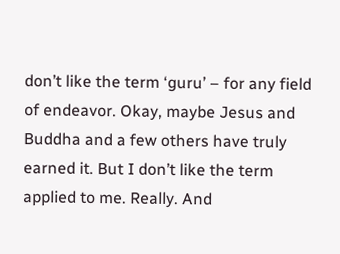don’t like the term ‘guru’ – for any field of endeavor. Okay, maybe Jesus and Buddha and a few others have truly earned it. But I don’t like the term applied to me. Really. And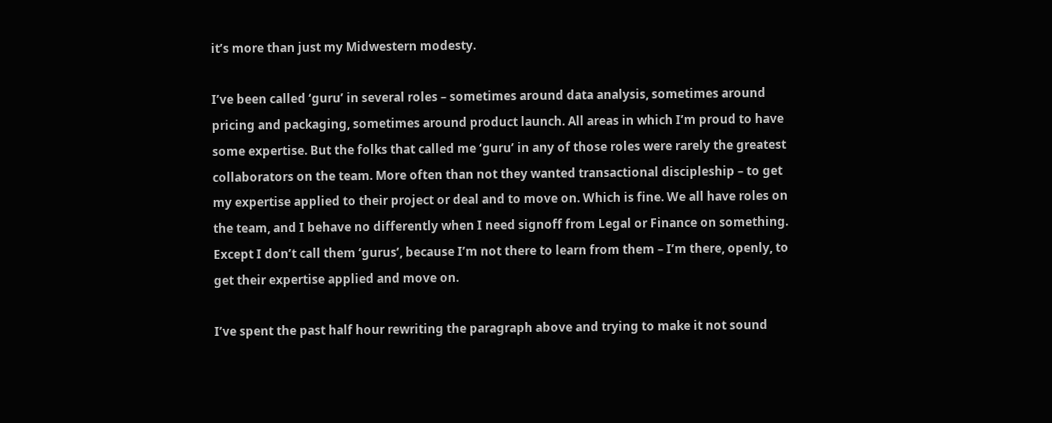it’s more than just my Midwestern modesty.

I’ve been called ‘guru’ in several roles – sometimes around data analysis, sometimes around pricing and packaging, sometimes around product launch. All areas in which I’m proud to have some expertise. But the folks that called me ‘guru’ in any of those roles were rarely the greatest collaborators on the team. More often than not they wanted transactional discipleship – to get my expertise applied to their project or deal and to move on. Which is fine. We all have roles on the team, and I behave no differently when I need signoff from Legal or Finance on something. Except I don’t call them ‘gurus’, because I’m not there to learn from them – I’m there, openly, to get their expertise applied and move on.

I’ve spent the past half hour rewriting the paragraph above and trying to make it not sound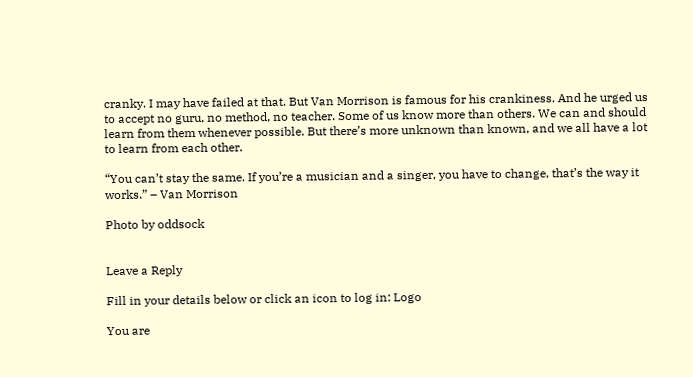cranky. I may have failed at that. But Van Morrison is famous for his crankiness. And he urged us to accept no guru, no method, no teacher. Some of us know more than others. We can and should learn from them whenever possible. But there’s more unknown than known, and we all have a lot to learn from each other.

“You can’t stay the same. If you’re a musician and a singer, you have to change, that’s the way it works.” – Van Morrison

Photo by oddsock


Leave a Reply

Fill in your details below or click an icon to log in: Logo

You are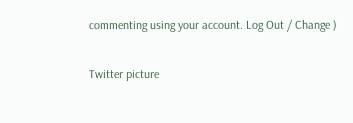commenting using your account. Log Out / Change )

Twitter picture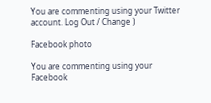You are commenting using your Twitter account. Log Out / Change )

Facebook photo

You are commenting using your Facebook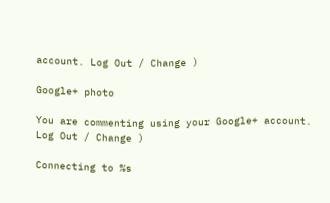account. Log Out / Change )

Google+ photo

You are commenting using your Google+ account. Log Out / Change )

Connecting to %s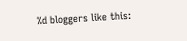%d bloggers like this: